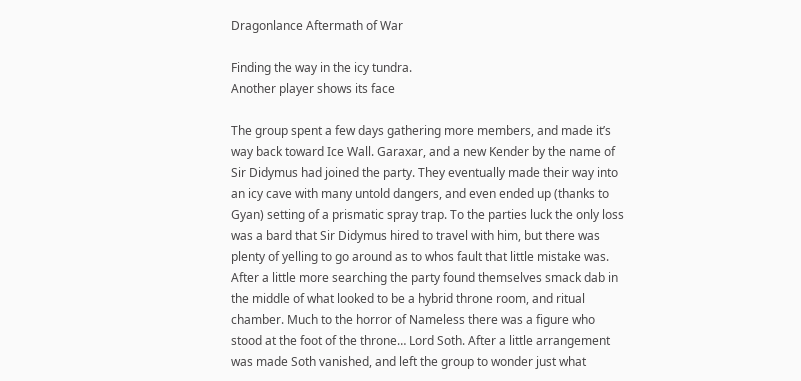Dragonlance Aftermath of War

Finding the way in the icy tundra.
Another player shows its face

The group spent a few days gathering more members, and made it’s way back toward Ice Wall. Garaxar, and a new Kender by the name of Sir Didymus had joined the party. They eventually made their way into an icy cave with many untold dangers, and even ended up (thanks to Gyan) setting of a prismatic spray trap. To the parties luck the only loss was a bard that Sir Didymus hired to travel with him, but there was plenty of yelling to go around as to whos fault that little mistake was. After a little more searching the party found themselves smack dab in the middle of what looked to be a hybrid throne room, and ritual chamber. Much to the horror of Nameless there was a figure who stood at the foot of the throne… Lord Soth. After a little arrangement was made Soth vanished, and left the group to wonder just what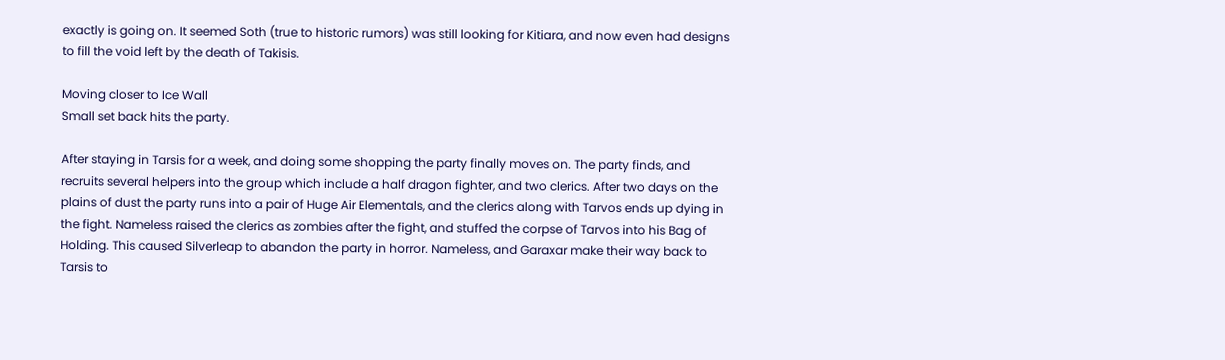exactly is going on. It seemed Soth (true to historic rumors) was still looking for Kitiara, and now even had designs to fill the void left by the death of Takisis.

Moving closer to Ice Wall
Small set back hits the party.

After staying in Tarsis for a week, and doing some shopping the party finally moves on. The party finds, and recruits several helpers into the group which include a half dragon fighter, and two clerics. After two days on the plains of dust the party runs into a pair of Huge Air Elementals, and the clerics along with Tarvos ends up dying in the fight. Nameless raised the clerics as zombies after the fight, and stuffed the corpse of Tarvos into his Bag of Holding. This caused Silverleap to abandon the party in horror. Nameless, and Garaxar make their way back to Tarsis to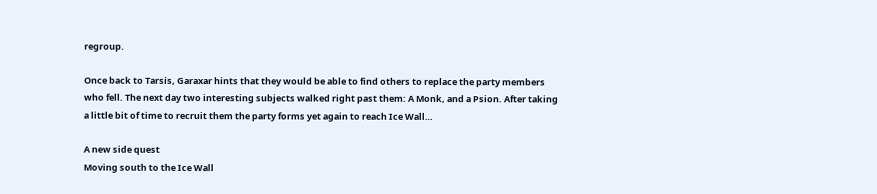regroup.

Once back to Tarsis, Garaxar hints that they would be able to find others to replace the party members who fell. The next day two interesting subjects walked right past them: A Monk, and a Psion. After taking a little bit of time to recruit them the party forms yet again to reach Ice Wall…

A new side quest
Moving south to the Ice Wall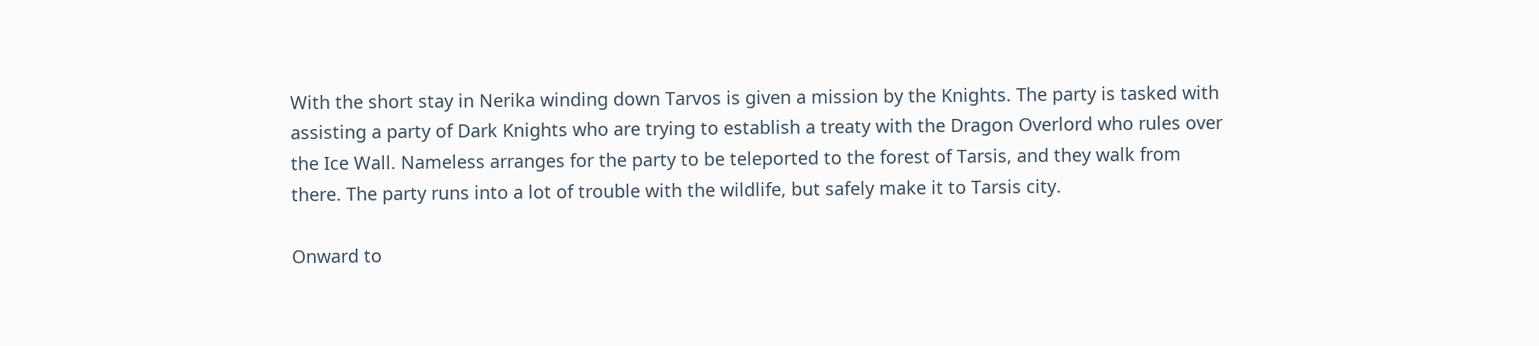With the short stay in Nerika winding down Tarvos is given a mission by the Knights. The party is tasked with assisting a party of Dark Knights who are trying to establish a treaty with the Dragon Overlord who rules over the Ice Wall. Nameless arranges for the party to be teleported to the forest of Tarsis, and they walk from there. The party runs into a lot of trouble with the wildlife, but safely make it to Tarsis city.

Onward to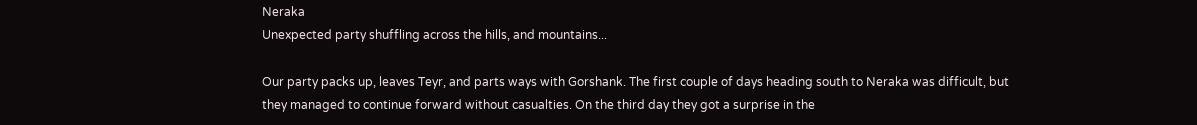Neraka
Unexpected party shuffling across the hills, and mountains...

Our party packs up, leaves Teyr, and parts ways with Gorshank. The first couple of days heading south to Neraka was difficult, but they managed to continue forward without casualties. On the third day they got a surprise in the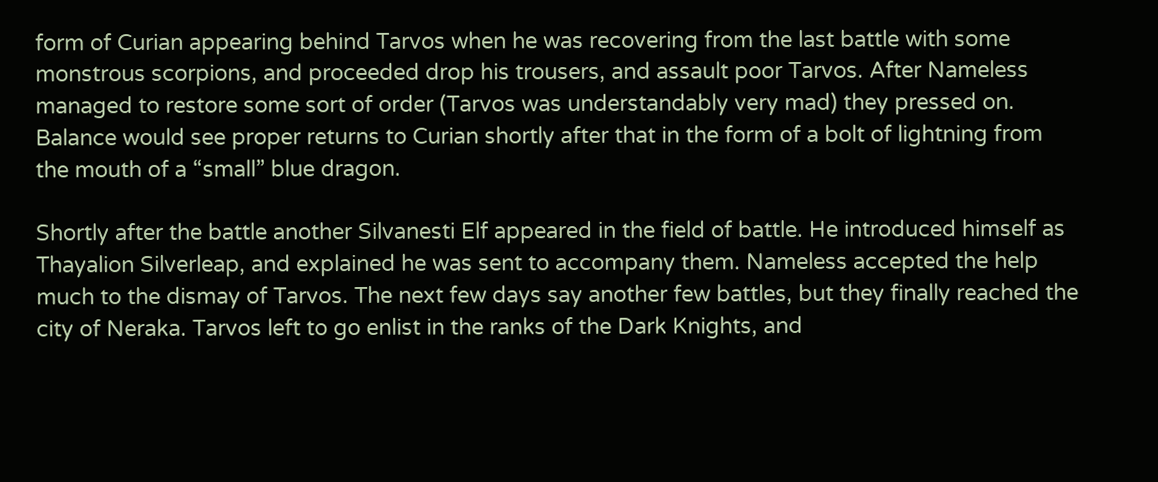form of Curian appearing behind Tarvos when he was recovering from the last battle with some monstrous scorpions, and proceeded drop his trousers, and assault poor Tarvos. After Nameless managed to restore some sort of order (Tarvos was understandably very mad) they pressed on. Balance would see proper returns to Curian shortly after that in the form of a bolt of lightning from the mouth of a “small” blue dragon.

Shortly after the battle another Silvanesti Elf appeared in the field of battle. He introduced himself as Thayalion Silverleap, and explained he was sent to accompany them. Nameless accepted the help much to the dismay of Tarvos. The next few days say another few battles, but they finally reached the city of Neraka. Tarvos left to go enlist in the ranks of the Dark Knights, and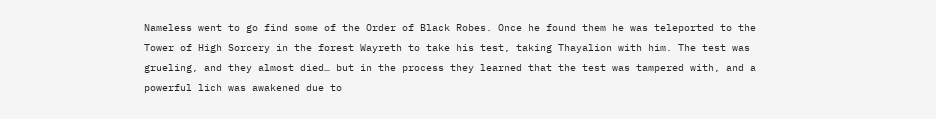Nameless went to go find some of the Order of Black Robes. Once he found them he was teleported to the Tower of High Sorcery in the forest Wayreth to take his test, taking Thayalion with him. The test was grueling, and they almost died… but in the process they learned that the test was tampered with, and a powerful lich was awakened due to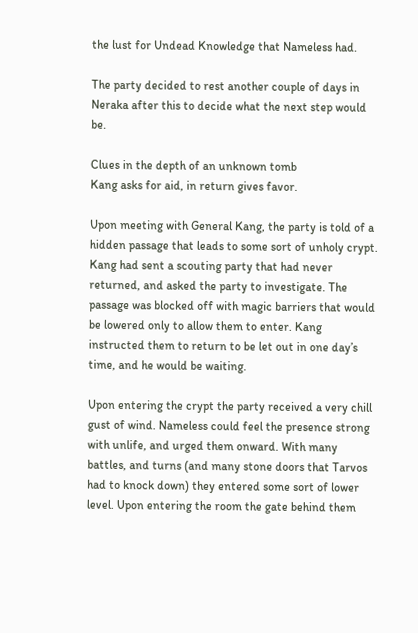the lust for Undead Knowledge that Nameless had.

The party decided to rest another couple of days in Neraka after this to decide what the next step would be.

Clues in the depth of an unknown tomb
Kang asks for aid, in return gives favor.

Upon meeting with General Kang, the party is told of a hidden passage that leads to some sort of unholy crypt. Kang had sent a scouting party that had never returned, and asked the party to investigate. The passage was blocked off with magic barriers that would be lowered only to allow them to enter. Kang instructed them to return to be let out in one day’s time, and he would be waiting.

Upon entering the crypt the party received a very chill gust of wind. Nameless could feel the presence strong with unlife, and urged them onward. With many battles, and turns (and many stone doors that Tarvos had to knock down) they entered some sort of lower level. Upon entering the room the gate behind them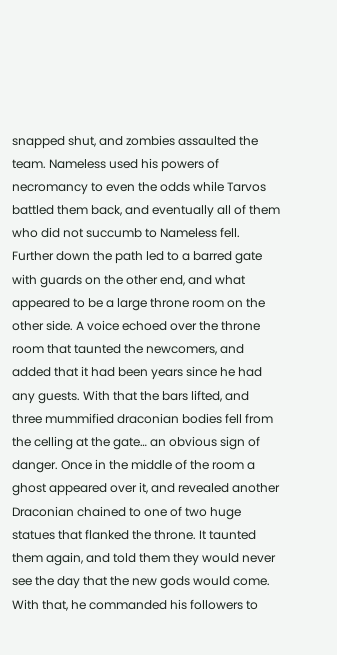snapped shut, and zombies assaulted the team. Nameless used his powers of necromancy to even the odds while Tarvos battled them back, and eventually all of them who did not succumb to Nameless fell. Further down the path led to a barred gate with guards on the other end, and what appeared to be a large throne room on the other side. A voice echoed over the throne room that taunted the newcomers, and added that it had been years since he had any guests. With that the bars lifted, and three mummified draconian bodies fell from the celling at the gate… an obvious sign of danger. Once in the middle of the room a ghost appeared over it, and revealed another Draconian chained to one of two huge statues that flanked the throne. It taunted them again, and told them they would never see the day that the new gods would come. With that, he commanded his followers to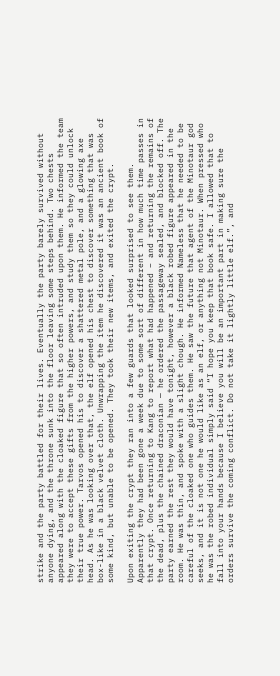strike and the party battled for their lives. Eventually the party barely survived without anyone dying, and the throne sunk into the floor leaving some steps behind. Two chests appeared along with the cloaked figure that so often intruded upon them. He informed the team they were to accept these gifts from the higher powers, and study them so they could unlock their true power. Tarvos opened his to discover a shattered metal pole, and a glowing axe head. As he was looking over that, the elf opened his chest to discover something that was box-like in a black velvet cloth. Unwrapping the item he discovered it was an ancient book of some kind, but unable to be opened. They took their new items, and exited the crypt.

Upon exiting the crypt they ran into a few guards that looked surprised to see them. Apparently they had been gone a week due to some sort of different in how much time passes in that crypt. Once returning to Kang to report what had happened – and returning the remains of the dead, plus the chained draconian — he ordered the passageway sealed, and blocked off. The party earned the rest they would have tonight, however a black robed figure appeared in the room. He was thin, and spoke with a slight chough. He informed Nameless that he needed to be careful of the cloaked one who guides them. He saw the future that agent of the Minotaur god seeks, and it is not one he would like as an elf, or anything not Minotaur. When pressed who he was the robed individual simply said “I hope you keep that book safe. I allowed that to fall into your hands because I believe you will be an important part in making sure the orders survive the coming conflict. Do not take it lightly little elf.”, and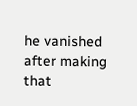he vanished after making that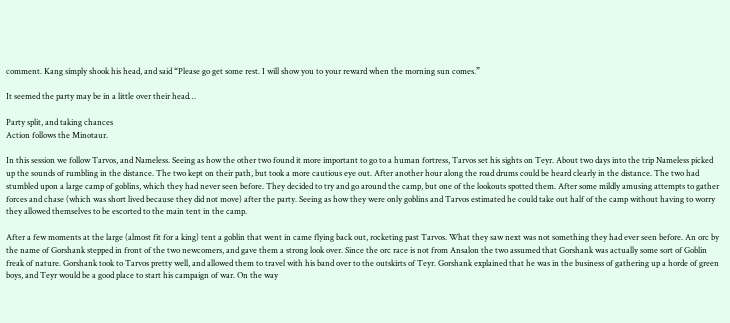comment. Kang simply shook his head, and said “Please go get some rest. I will show you to your reward when the morning sun comes.”

It seemed the party may be in a little over their head…

Party split, and taking chances
Action follows the Minotaur.

In this session we follow Tarvos, and Nameless. Seeing as how the other two found it more important to go to a human fortress, Tarvos set his sights on Teyr. About two days into the trip Nameless picked up the sounds of rumbling in the distance. The two kept on their path, but took a more cautious eye out. After another hour along the road drums could be heard clearly in the distance. The two had stumbled upon a large camp of goblins, which they had never seen before. They decided to try and go around the camp, but one of the lookouts spotted them. After some mildly amusing attempts to gather forces and chase (which was short lived because they did not move) after the party. Seeing as how they were only goblins and Tarvos estimated he could take out half of the camp without having to worry they allowed themselves to be escorted to the main tent in the camp.

After a few moments at the large (almost fit for a king) tent a goblin that went in came flying back out, rocketing past Tarvos. What they saw next was not something they had ever seen before. An orc by the name of Gorshank stepped in front of the two newcomers, and gave them a strong look over. Since the orc race is not from Ansalon the two assumed that Gorshank was actually some sort of Goblin freak of nature. Gorshank took to Tarvos pretty well, and allowed them to travel with his band over to the outskirts of Teyr. Gorshank explained that he was in the business of gathering up a horde of green boys, and Teyr would be a good place to start his campaign of war. On the way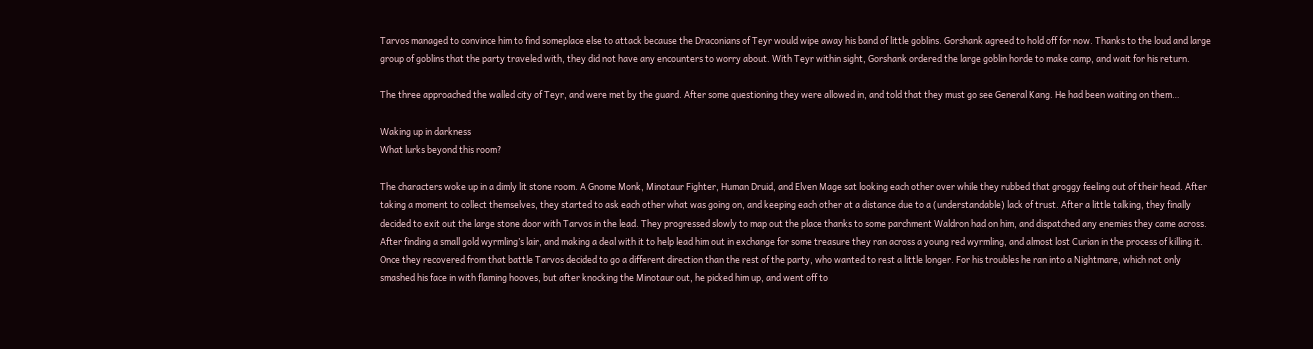Tarvos managed to convince him to find someplace else to attack because the Draconians of Teyr would wipe away his band of little goblins. Gorshank agreed to hold off for now. Thanks to the loud and large group of goblins that the party traveled with, they did not have any encounters to worry about. With Teyr within sight, Gorshank ordered the large goblin horde to make camp, and wait for his return.

The three approached the walled city of Teyr, and were met by the guard. After some questioning they were allowed in, and told that they must go see General Kang. He had been waiting on them…

Waking up in darkness
What lurks beyond this room?

The characters woke up in a dimly lit stone room. A Gnome Monk, Minotaur Fighter, Human Druid, and Elven Mage sat looking each other over while they rubbed that groggy feeling out of their head. After taking a moment to collect themselves, they started to ask each other what was going on, and keeping each other at a distance due to a (understandable) lack of trust. After a little talking, they finally decided to exit out the large stone door with Tarvos in the lead. They progressed slowly to map out the place thanks to some parchment Waldron had on him, and dispatched any enemies they came across. After finding a small gold wyrmling’s lair, and making a deal with it to help lead him out in exchange for some treasure they ran across a young red wyrmling, and almost lost Curian in the process of killing it. Once they recovered from that battle Tarvos decided to go a different direction than the rest of the party, who wanted to rest a little longer. For his troubles he ran into a Nightmare, which not only smashed his face in with flaming hooves, but after knocking the Minotaur out, he picked him up, and went off to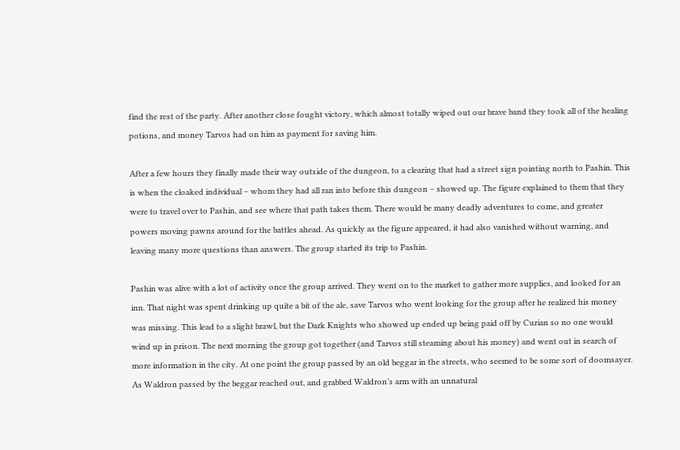find the rest of the party. After another close fought victory, which almost totally wiped out our brave band they took all of the healing potions, and money Tarvos had on him as payment for saving him.

After a few hours they finally made their way outside of the dungeon, to a clearing that had a street sign pointing north to Pashin. This is when the cloaked individual – whom they had all ran into before this dungeon – showed up. The figure explained to them that they were to travel over to Pashin, and see where that path takes them. There would be many deadly adventures to come, and greater powers moving pawns around for the battles ahead. As quickly as the figure appeared, it had also vanished without warning, and leaving many more questions than answers. The group started its trip to Pashin.

Pashin was alive with a lot of activity once the group arrived. They went on to the market to gather more supplies, and looked for an inn. That night was spent drinking up quite a bit of the ale, save Tarvos who went looking for the group after he realized his money was missing. This lead to a slight brawl, but the Dark Knights who showed up ended up being paid off by Curian so no one would wind up in prison. The next morning the group got together (and Tarvos still steaming about his money) and went out in search of more information in the city. At one point the group passed by an old beggar in the streets, who seemed to be some sort of doomsayer. As Waldron passed by the beggar reached out, and grabbed Waldron’s arm with an unnatural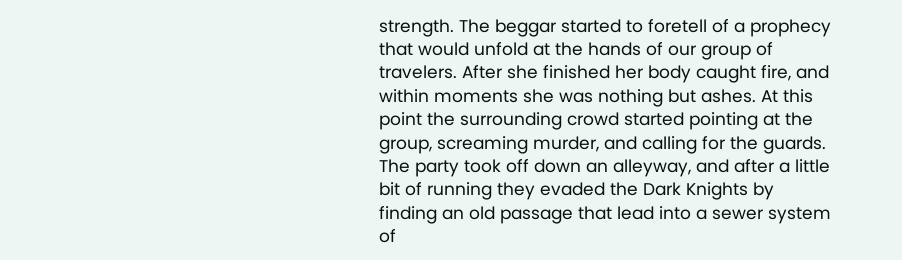strength. The beggar started to foretell of a prophecy that would unfold at the hands of our group of travelers. After she finished her body caught fire, and within moments she was nothing but ashes. At this point the surrounding crowd started pointing at the group, screaming murder, and calling for the guards. The party took off down an alleyway, and after a little bit of running they evaded the Dark Knights by finding an old passage that lead into a sewer system of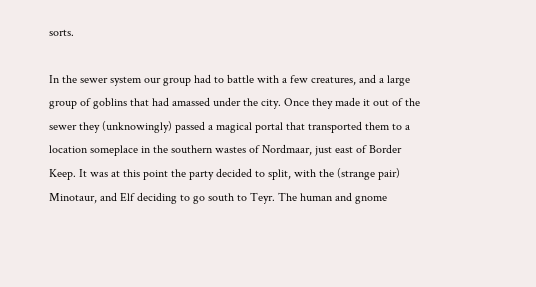sorts.

In the sewer system our group had to battle with a few creatures, and a large group of goblins that had amassed under the city. Once they made it out of the sewer they (unknowingly) passed a magical portal that transported them to a location someplace in the southern wastes of Nordmaar, just east of Border Keep. It was at this point the party decided to split, with the (strange pair) Minotaur, and Elf deciding to go south to Teyr. The human and gnome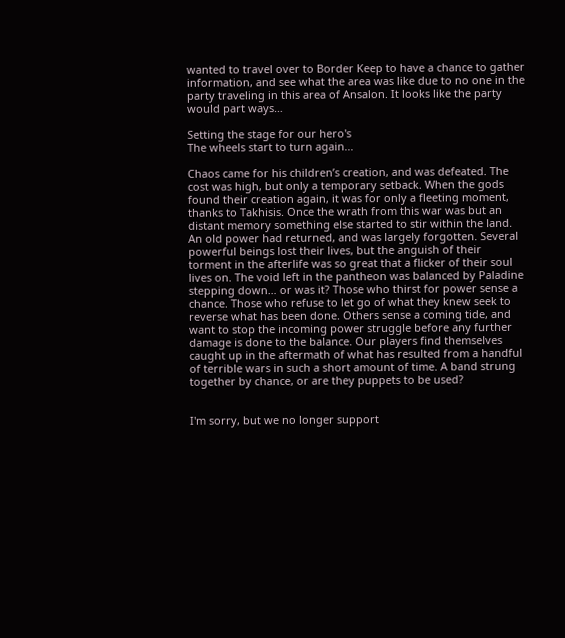wanted to travel over to Border Keep to have a chance to gather information, and see what the area was like due to no one in the party traveling in this area of Ansalon. It looks like the party would part ways…

Setting the stage for our hero's
The wheels start to turn again...

Chaos came for his children’s creation, and was defeated. The cost was high, but only a temporary setback. When the gods found their creation again, it was for only a fleeting moment, thanks to Takhisis. Once the wrath from this war was but an distant memory something else started to stir within the land. An old power had returned, and was largely forgotten. Several powerful beings lost their lives, but the anguish of their torment in the afterlife was so great that a flicker of their soul lives on. The void left in the pantheon was balanced by Paladine stepping down… or was it? Those who thirst for power sense a chance. Those who refuse to let go of what they knew seek to reverse what has been done. Others sense a coming tide, and want to stop the incoming power struggle before any further damage is done to the balance. Our players find themselves caught up in the aftermath of what has resulted from a handful of terrible wars in such a short amount of time. A band strung together by chance, or are they puppets to be used?


I'm sorry, but we no longer support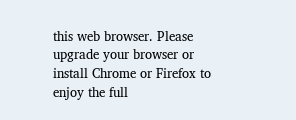this web browser. Please upgrade your browser or install Chrome or Firefox to enjoy the full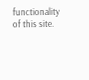functionality of this site.